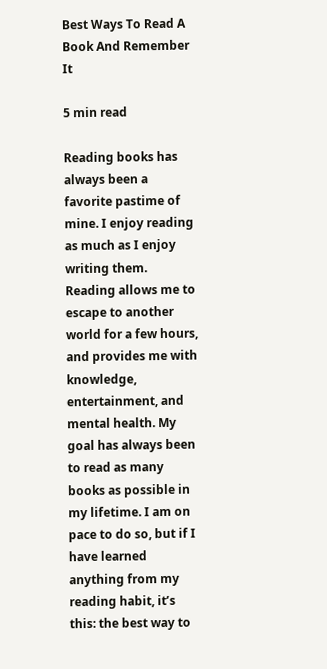Best Ways To Read A Book And Remember It

5 min read

Reading books has always been a favorite pastime of mine. I enjoy reading as much as I enjoy writing them. Reading allows me to escape to another world for a few hours, and provides me with knowledge, entertainment, and mental health. My goal has always been to read as many books as possible in my lifetime. I am on pace to do so, but if I have learned anything from my reading habit, it’s this: the best way to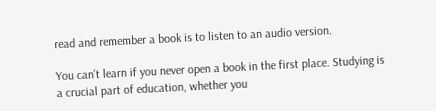read and remember a book is to listen to an audio version.

You can’t learn if you never open a book in the first place. Studying is a crucial part of education, whether you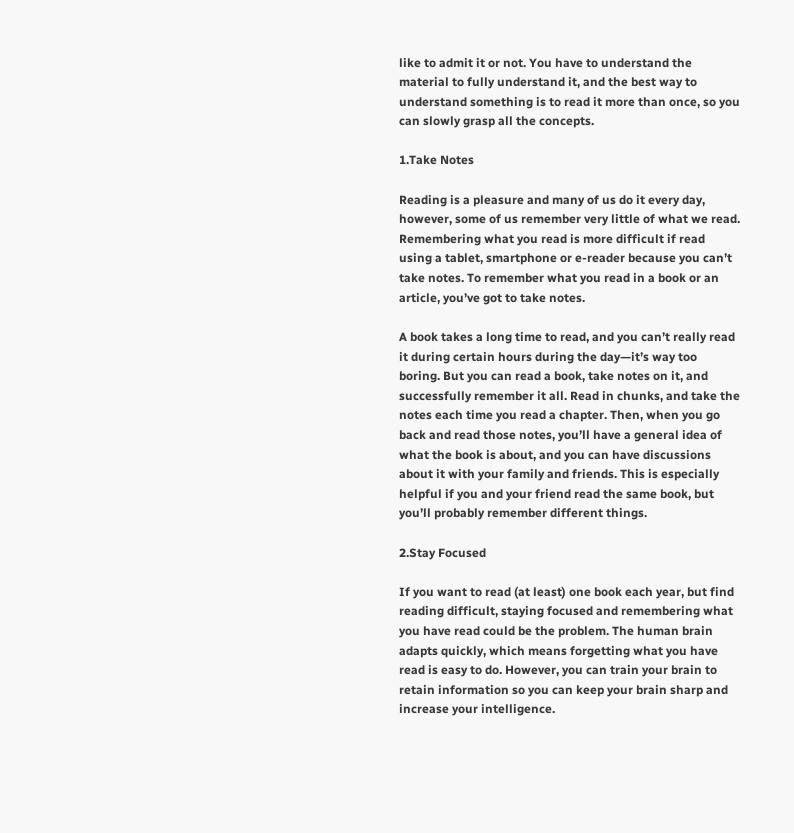like to admit it or not. You have to understand the material to fully understand it, and the best way to understand something is to read it more than once, so you can slowly grasp all the concepts.

1.Take Notes

Reading is a pleasure and many of us do it every day, however, some of us remember very little of what we read. Remembering what you read is more difficult if read using a tablet, smartphone or e-reader because you can’t take notes. To remember what you read in a book or an article, you’ve got to take notes.

A book takes a long time to read, and you can’t really read it during certain hours during the day—it’s way too boring. But you can read a book, take notes on it, and successfully remember it all. Read in chunks, and take the notes each time you read a chapter. Then, when you go back and read those notes, you’ll have a general idea of what the book is about, and you can have discussions about it with your family and friends. This is especially helpful if you and your friend read the same book, but you’ll probably remember different things.

2.Stay Focused

If you want to read (at least) one book each year, but find reading difficult, staying focused and remembering what you have read could be the problem. The human brain adapts quickly, which means forgetting what you have read is easy to do. However, you can train your brain to retain information so you can keep your brain sharp and increase your intelligence.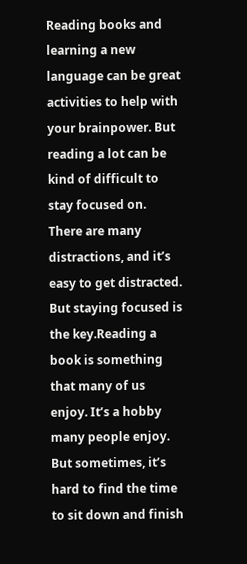Reading books and learning a new language can be great activities to help with your brainpower. But reading a lot can be kind of difficult to stay focused on. There are many distractions, and it’s easy to get distracted. But staying focused is the key.Reading a book is something that many of us enjoy. It’s a hobby many people enjoy. But sometimes, it’s hard to find the time to sit down and finish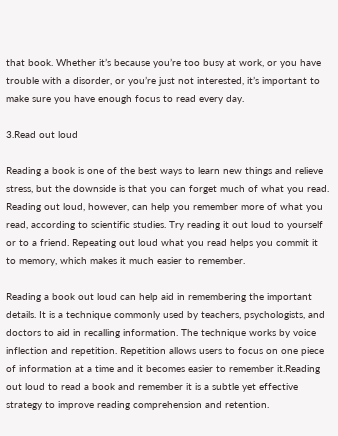that book. Whether it’s because you’re too busy at work, or you have trouble with a disorder, or you’re just not interested, it’s important to make sure you have enough focus to read every day.

3.Read out loud

Reading a book is one of the best ways to learn new things and relieve stress, but the downside is that you can forget much of what you read. Reading out loud, however, can help you remember more of what you read, according to scientific studies. Try reading it out loud to yourself or to a friend. Repeating out loud what you read helps you commit it to memory, which makes it much easier to remember.

Reading a book out loud can help aid in remembering the important details. It is a technique commonly used by teachers, psychologists, and doctors to aid in recalling information. The technique works by voice inflection and repetition. Repetition allows users to focus on one piece of information at a time and it becomes easier to remember it.Reading out loud to read a book and remember it is a subtle yet effective strategy to improve reading comprehension and retention.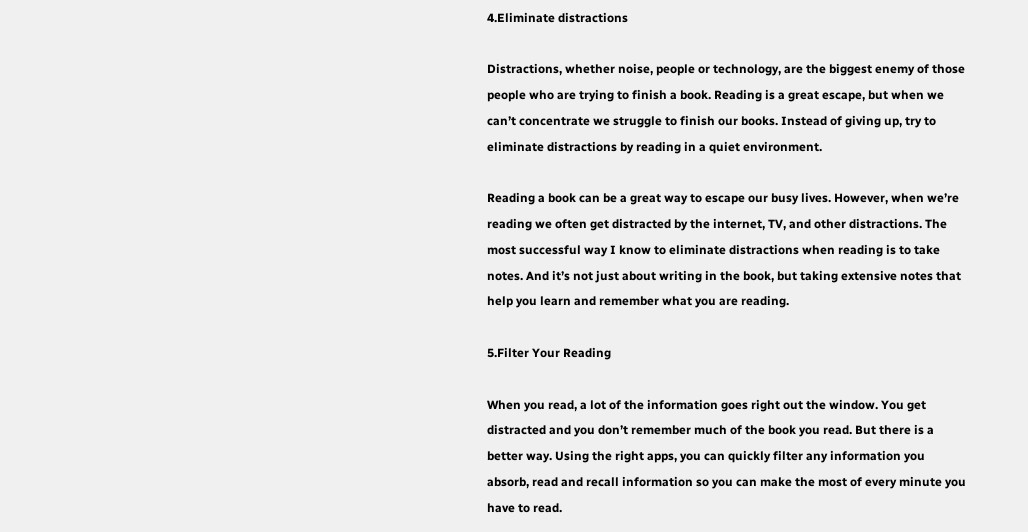4.Eliminate distractions

Distractions, whether noise, people or technology, are the biggest enemy of those people who are trying to finish a book. Reading is a great escape, but when we can’t concentrate we struggle to finish our books. Instead of giving up, try to eliminate distractions by reading in a quiet environment.

Reading a book can be a great way to escape our busy lives. However, when we’re reading we often get distracted by the internet, TV, and other distractions. The most successful way I know to eliminate distractions when reading is to take notes. And it’s not just about writing in the book, but taking extensive notes that help you learn and remember what you are reading.

5.Filter Your Reading

When you read, a lot of the information goes right out the window. You get distracted and you don’t remember much of the book you read. But there is a better way. Using the right apps, you can quickly filter any information you absorb, read and recall information so you can make the most of every minute you have to read.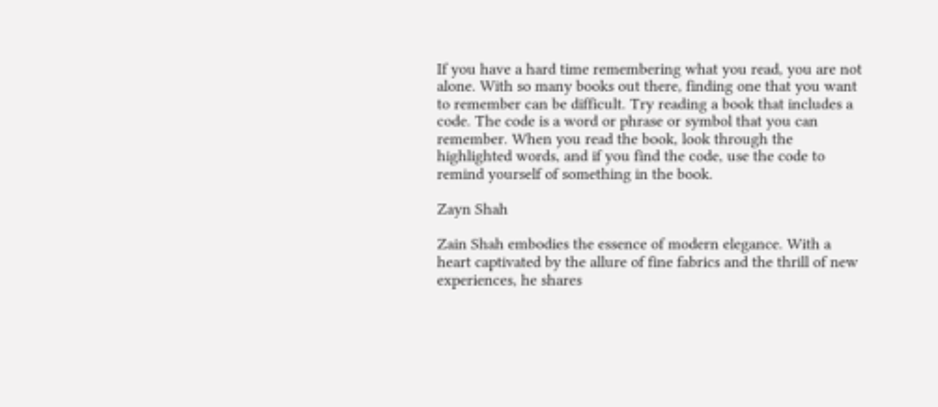If you have a hard time remembering what you read, you are not alone. With so many books out there, finding one that you want to remember can be difficult. Try reading a book that includes a code. The code is a word or phrase or symbol that you can remember. When you read the book, look through the highlighted words, and if you find the code, use the code to remind yourself of something in the book.

Zayn Shah

Zain Shah embodies the essence of modern elegance. With a heart captivated by the allure of fine fabrics and the thrill of new experiences, he shares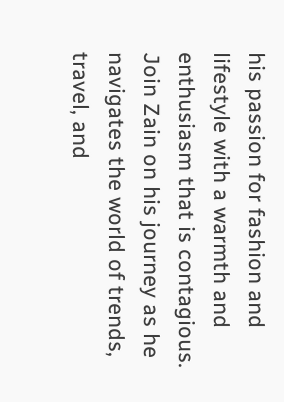his passion for fashion and lifestyle with a warmth and enthusiasm that is contagious. Join Zain on his journey as he navigates the world of trends, travel, and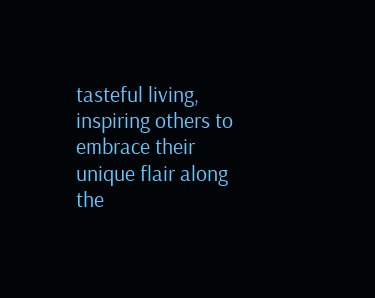tasteful living, inspiring others to embrace their unique flair along the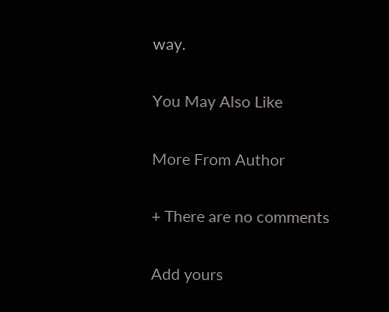way.

You May Also Like

More From Author

+ There are no comments

Add yours